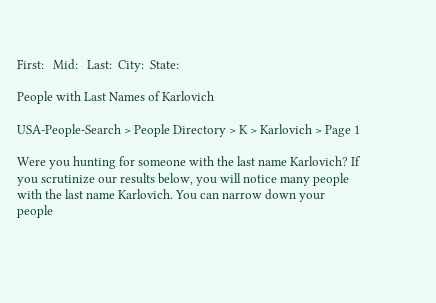First:   Mid:   Last:  City:  State:

People with Last Names of Karlovich

USA-People-Search > People Directory > K > Karlovich > Page 1

Were you hunting for someone with the last name Karlovich? If you scrutinize our results below, you will notice many people with the last name Karlovich. You can narrow down your people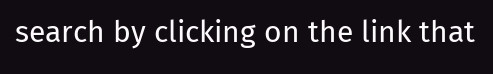search by clicking on the link that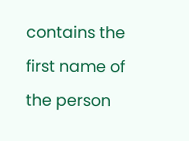contains the first name of the person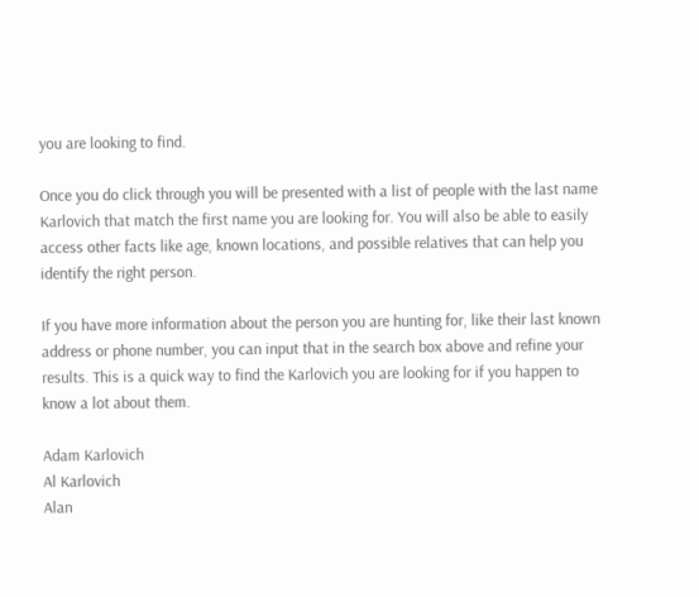you are looking to find.

Once you do click through you will be presented with a list of people with the last name Karlovich that match the first name you are looking for. You will also be able to easily access other facts like age, known locations, and possible relatives that can help you identify the right person.

If you have more information about the person you are hunting for, like their last known address or phone number, you can input that in the search box above and refine your results. This is a quick way to find the Karlovich you are looking for if you happen to know a lot about them.

Adam Karlovich
Al Karlovich
Alan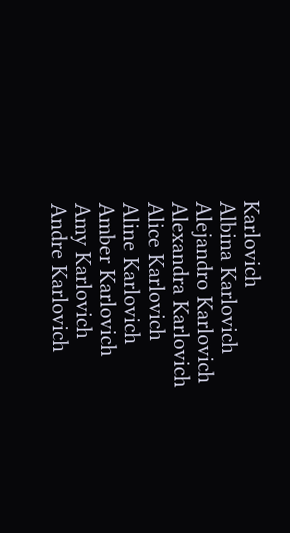Karlovich
Albina Karlovich
Alejandro Karlovich
Alexandra Karlovich
Alice Karlovich
Aline Karlovich
Amber Karlovich
Amy Karlovich
Andre Karlovich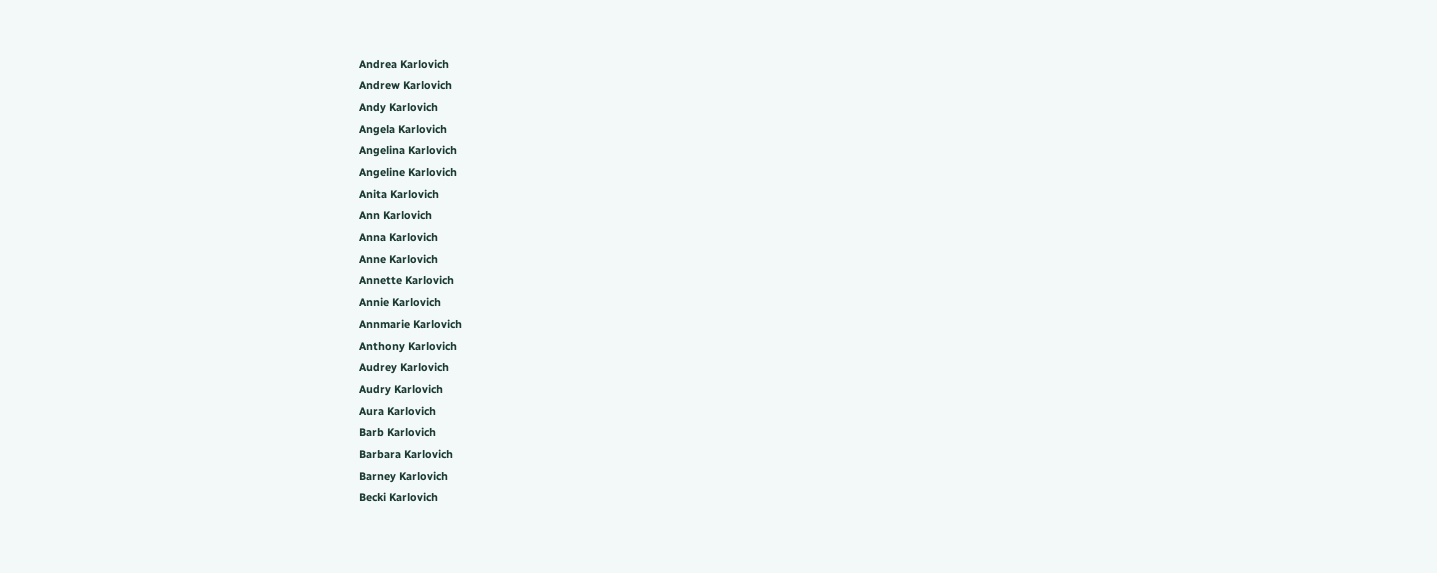Andrea Karlovich
Andrew Karlovich
Andy Karlovich
Angela Karlovich
Angelina Karlovich
Angeline Karlovich
Anita Karlovich
Ann Karlovich
Anna Karlovich
Anne Karlovich
Annette Karlovich
Annie Karlovich
Annmarie Karlovich
Anthony Karlovich
Audrey Karlovich
Audry Karlovich
Aura Karlovich
Barb Karlovich
Barbara Karlovich
Barney Karlovich
Becki Karlovich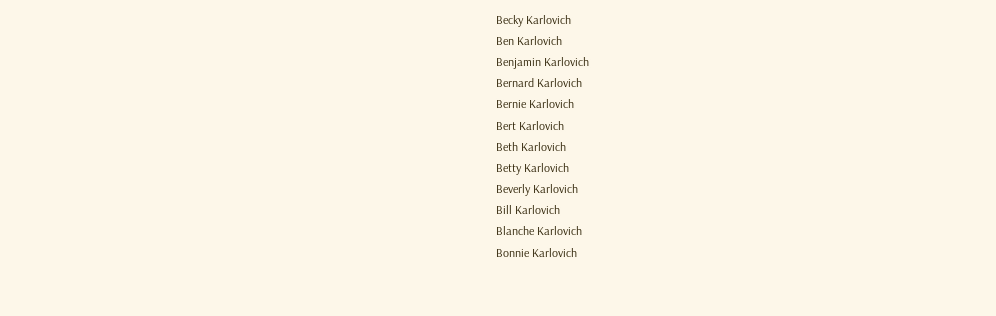Becky Karlovich
Ben Karlovich
Benjamin Karlovich
Bernard Karlovich
Bernie Karlovich
Bert Karlovich
Beth Karlovich
Betty Karlovich
Beverly Karlovich
Bill Karlovich
Blanche Karlovich
Bonnie Karlovich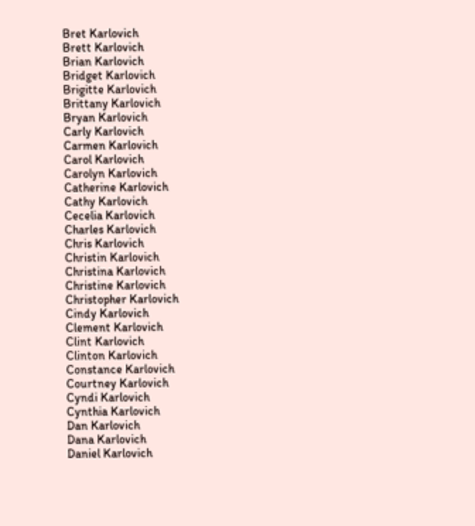Bret Karlovich
Brett Karlovich
Brian Karlovich
Bridget Karlovich
Brigitte Karlovich
Brittany Karlovich
Bryan Karlovich
Carly Karlovich
Carmen Karlovich
Carol Karlovich
Carolyn Karlovich
Catherine Karlovich
Cathy Karlovich
Cecelia Karlovich
Charles Karlovich
Chris Karlovich
Christin Karlovich
Christina Karlovich
Christine Karlovich
Christopher Karlovich
Cindy Karlovich
Clement Karlovich
Clint Karlovich
Clinton Karlovich
Constance Karlovich
Courtney Karlovich
Cyndi Karlovich
Cynthia Karlovich
Dan Karlovich
Dana Karlovich
Daniel Karlovich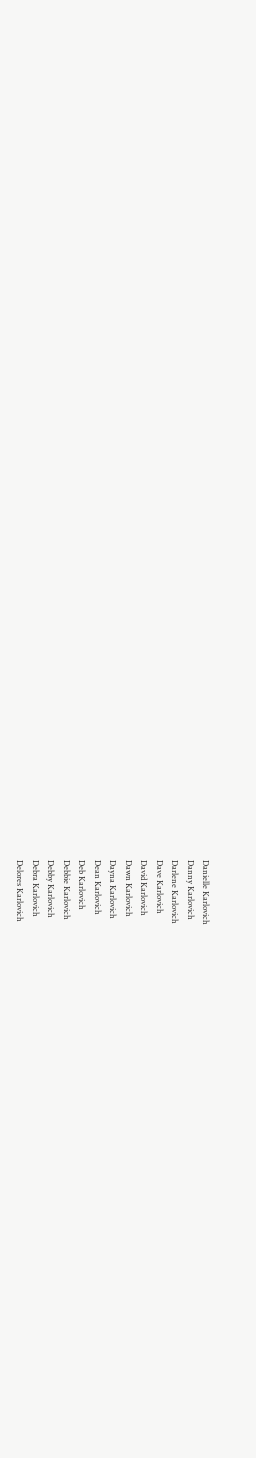Danielle Karlovich
Danny Karlovich
Darlene Karlovich
Dave Karlovich
David Karlovich
Dawn Karlovich
Dayna Karlovich
Dean Karlovich
Deb Karlovich
Debbie Karlovich
Debby Karlovich
Debra Karlovich
Delores Karlovich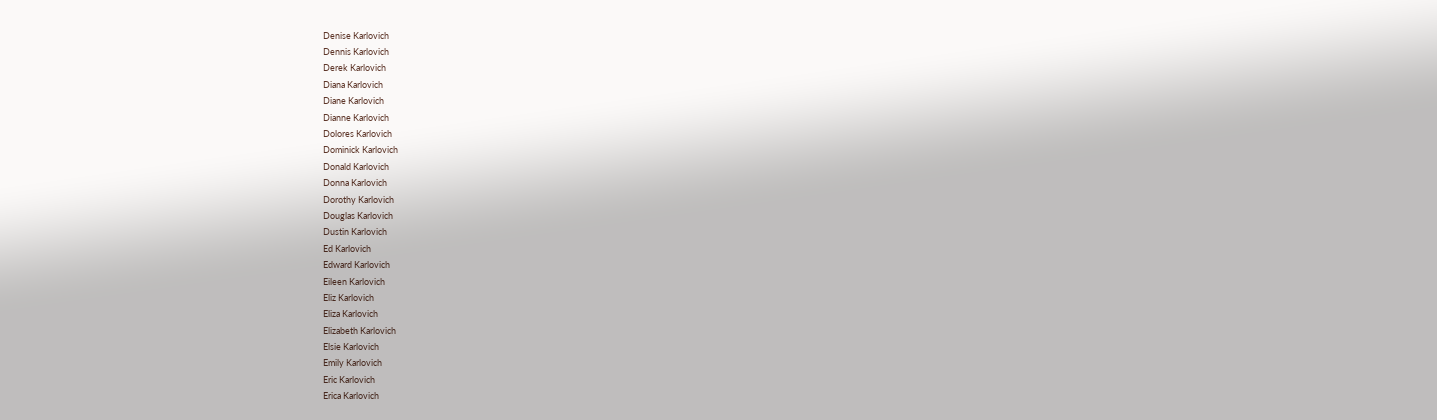Denise Karlovich
Dennis Karlovich
Derek Karlovich
Diana Karlovich
Diane Karlovich
Dianne Karlovich
Dolores Karlovich
Dominick Karlovich
Donald Karlovich
Donna Karlovich
Dorothy Karlovich
Douglas Karlovich
Dustin Karlovich
Ed Karlovich
Edward Karlovich
Eileen Karlovich
Eliz Karlovich
Eliza Karlovich
Elizabeth Karlovich
Elsie Karlovich
Emily Karlovich
Eric Karlovich
Erica Karlovich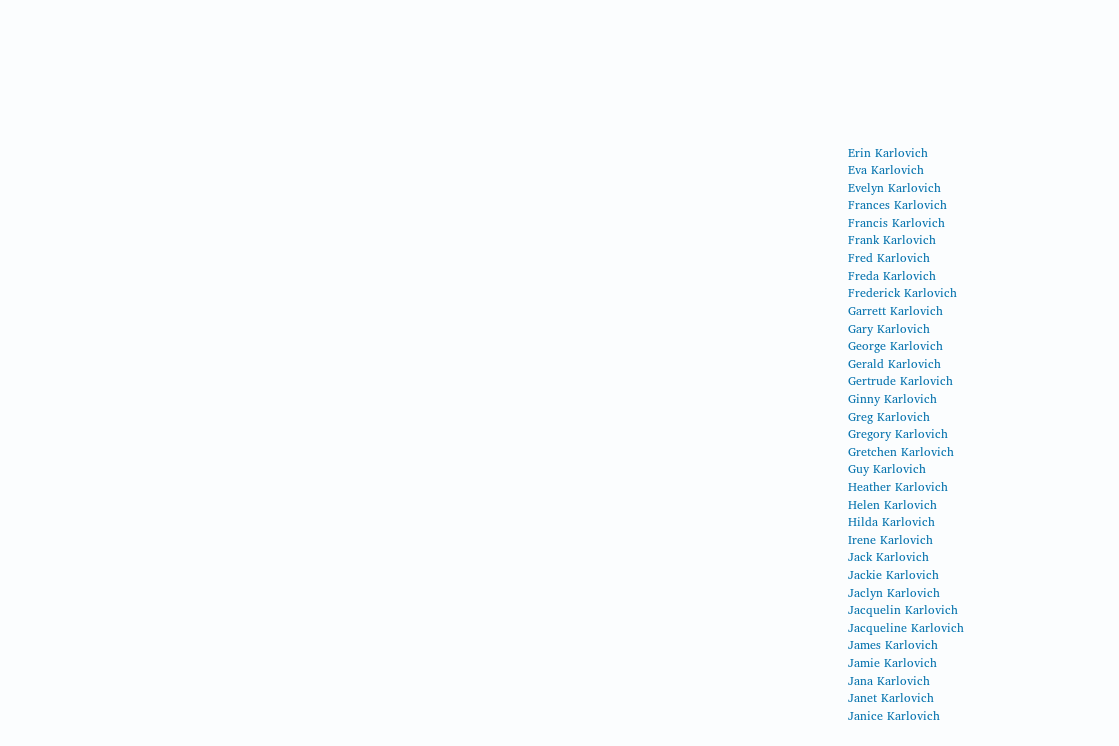Erin Karlovich
Eva Karlovich
Evelyn Karlovich
Frances Karlovich
Francis Karlovich
Frank Karlovich
Fred Karlovich
Freda Karlovich
Frederick Karlovich
Garrett Karlovich
Gary Karlovich
George Karlovich
Gerald Karlovich
Gertrude Karlovich
Ginny Karlovich
Greg Karlovich
Gregory Karlovich
Gretchen Karlovich
Guy Karlovich
Heather Karlovich
Helen Karlovich
Hilda Karlovich
Irene Karlovich
Jack Karlovich
Jackie Karlovich
Jaclyn Karlovich
Jacquelin Karlovich
Jacqueline Karlovich
James Karlovich
Jamie Karlovich
Jana Karlovich
Janet Karlovich
Janice Karlovich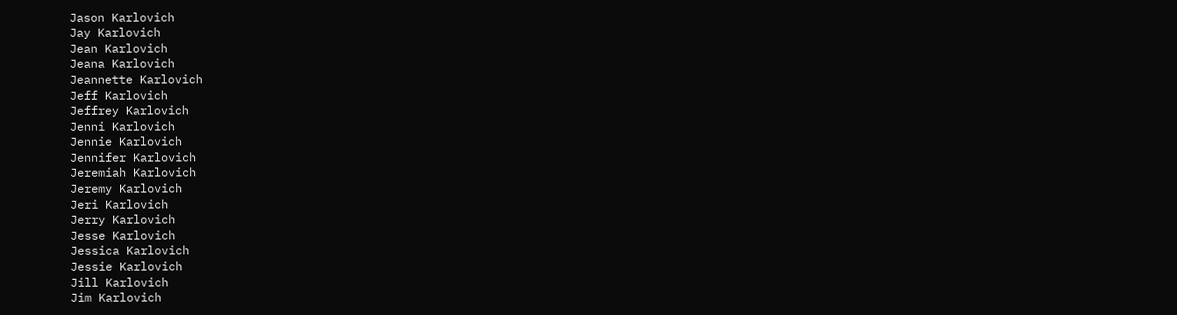Jason Karlovich
Jay Karlovich
Jean Karlovich
Jeana Karlovich
Jeannette Karlovich
Jeff Karlovich
Jeffrey Karlovich
Jenni Karlovich
Jennie Karlovich
Jennifer Karlovich
Jeremiah Karlovich
Jeremy Karlovich
Jeri Karlovich
Jerry Karlovich
Jesse Karlovich
Jessica Karlovich
Jessie Karlovich
Jill Karlovich
Jim Karlovich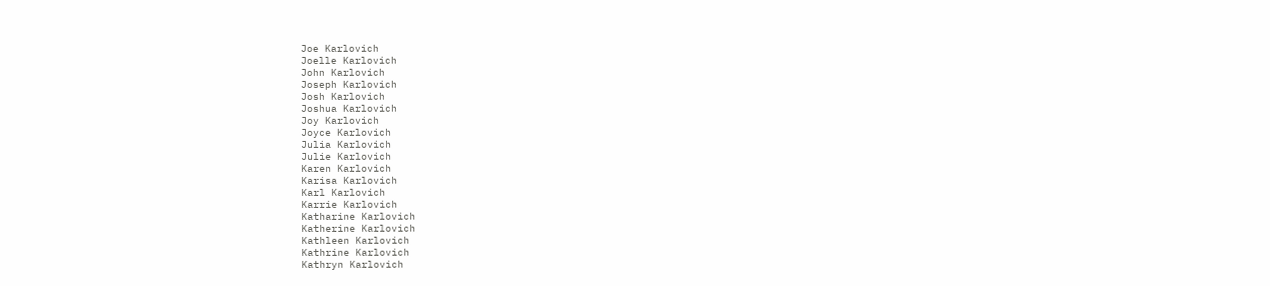Joe Karlovich
Joelle Karlovich
John Karlovich
Joseph Karlovich
Josh Karlovich
Joshua Karlovich
Joy Karlovich
Joyce Karlovich
Julia Karlovich
Julie Karlovich
Karen Karlovich
Karisa Karlovich
Karl Karlovich
Karrie Karlovich
Katharine Karlovich
Katherine Karlovich
Kathleen Karlovich
Kathrine Karlovich
Kathryn Karlovich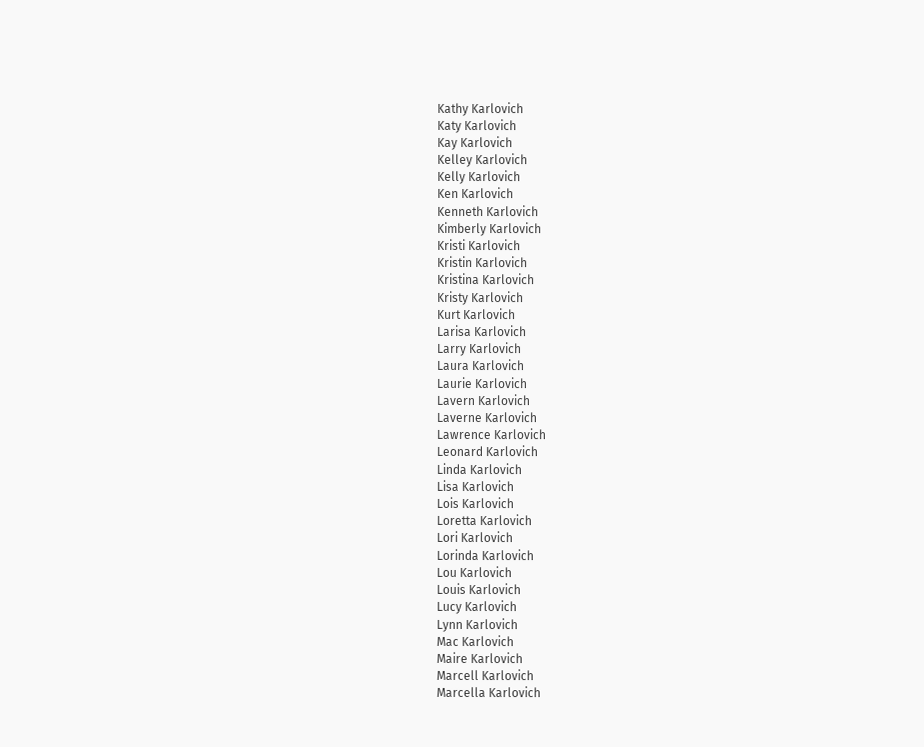Kathy Karlovich
Katy Karlovich
Kay Karlovich
Kelley Karlovich
Kelly Karlovich
Ken Karlovich
Kenneth Karlovich
Kimberly Karlovich
Kristi Karlovich
Kristin Karlovich
Kristina Karlovich
Kristy Karlovich
Kurt Karlovich
Larisa Karlovich
Larry Karlovich
Laura Karlovich
Laurie Karlovich
Lavern Karlovich
Laverne Karlovich
Lawrence Karlovich
Leonard Karlovich
Linda Karlovich
Lisa Karlovich
Lois Karlovich
Loretta Karlovich
Lori Karlovich
Lorinda Karlovich
Lou Karlovich
Louis Karlovich
Lucy Karlovich
Lynn Karlovich
Mac Karlovich
Maire Karlovich
Marcell Karlovich
Marcella Karlovich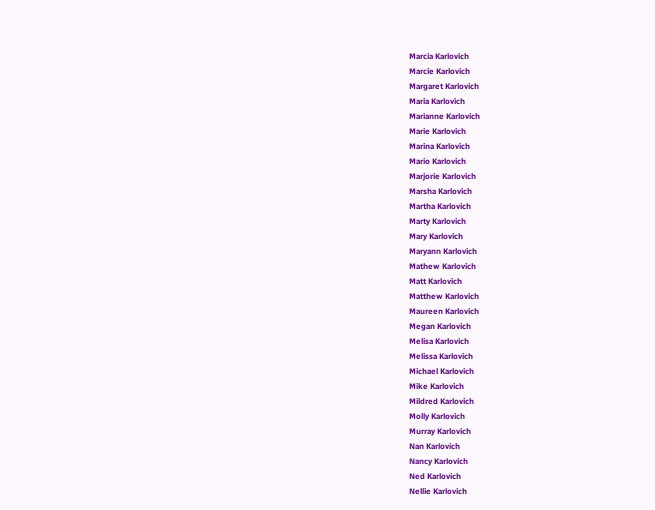Marcia Karlovich
Marcie Karlovich
Margaret Karlovich
Maria Karlovich
Marianne Karlovich
Marie Karlovich
Marina Karlovich
Mario Karlovich
Marjorie Karlovich
Marsha Karlovich
Martha Karlovich
Marty Karlovich
Mary Karlovich
Maryann Karlovich
Mathew Karlovich
Matt Karlovich
Matthew Karlovich
Maureen Karlovich
Megan Karlovich
Melisa Karlovich
Melissa Karlovich
Michael Karlovich
Mike Karlovich
Mildred Karlovich
Molly Karlovich
Murray Karlovich
Nan Karlovich
Nancy Karlovich
Ned Karlovich
Nellie Karlovich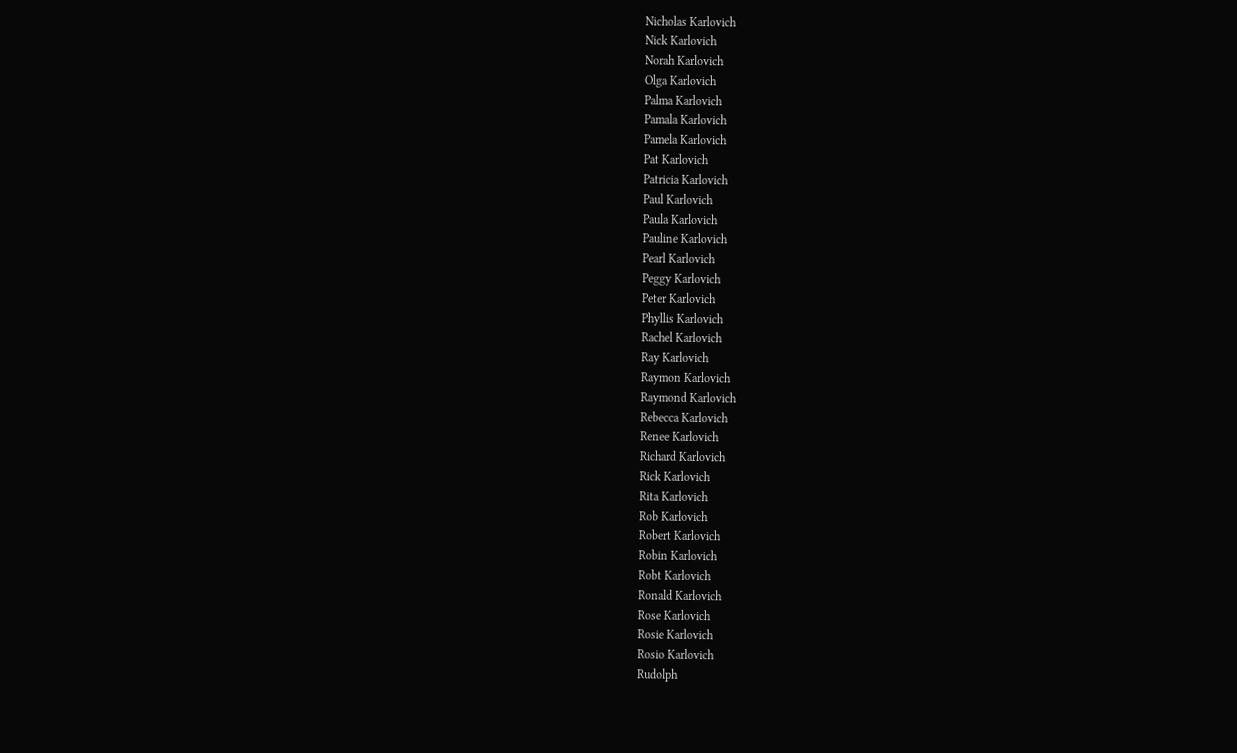Nicholas Karlovich
Nick Karlovich
Norah Karlovich
Olga Karlovich
Palma Karlovich
Pamala Karlovich
Pamela Karlovich
Pat Karlovich
Patricia Karlovich
Paul Karlovich
Paula Karlovich
Pauline Karlovich
Pearl Karlovich
Peggy Karlovich
Peter Karlovich
Phyllis Karlovich
Rachel Karlovich
Ray Karlovich
Raymon Karlovich
Raymond Karlovich
Rebecca Karlovich
Renee Karlovich
Richard Karlovich
Rick Karlovich
Rita Karlovich
Rob Karlovich
Robert Karlovich
Robin Karlovich
Robt Karlovich
Ronald Karlovich
Rose Karlovich
Rosie Karlovich
Rosio Karlovich
Rudolph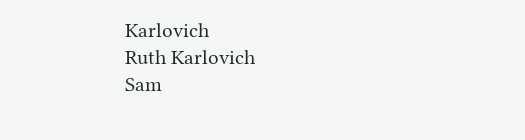Karlovich
Ruth Karlovich
Sam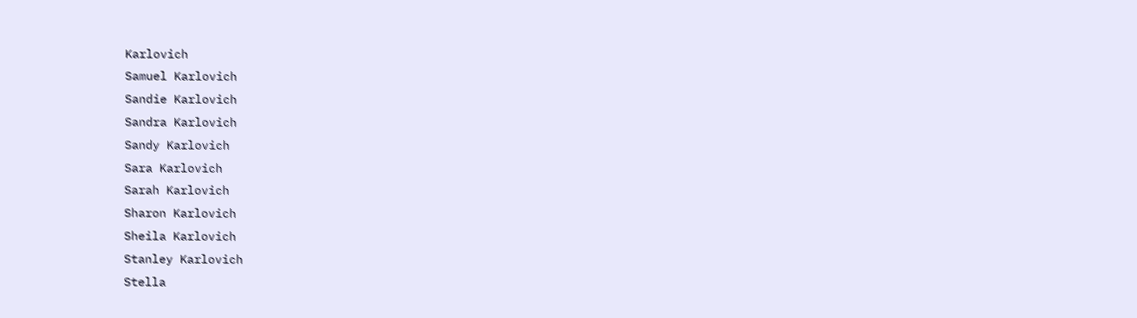Karlovich
Samuel Karlovich
Sandie Karlovich
Sandra Karlovich
Sandy Karlovich
Sara Karlovich
Sarah Karlovich
Sharon Karlovich
Sheila Karlovich
Stanley Karlovich
Stella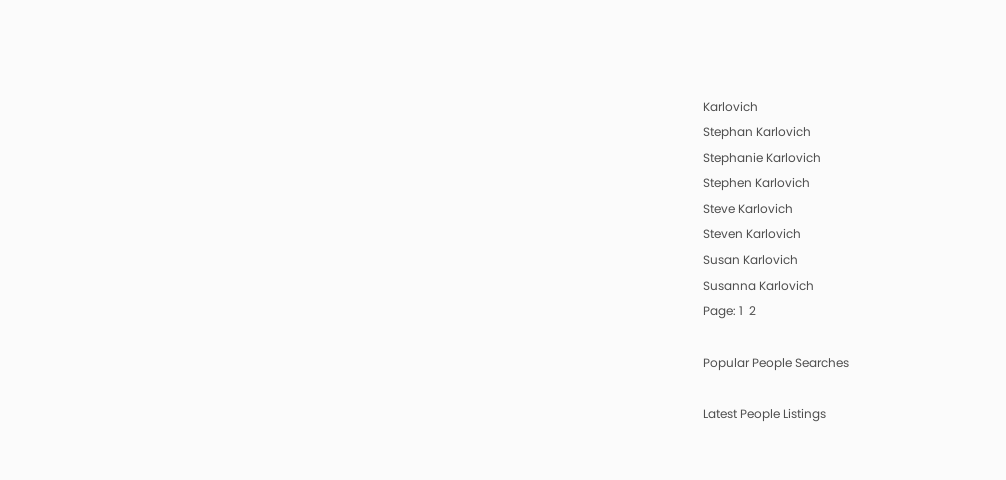Karlovich
Stephan Karlovich
Stephanie Karlovich
Stephen Karlovich
Steve Karlovich
Steven Karlovich
Susan Karlovich
Susanna Karlovich
Page: 1  2

Popular People Searches

Latest People Listings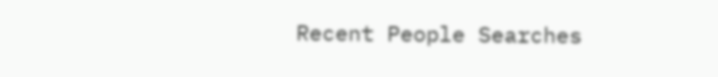Recent People Searches